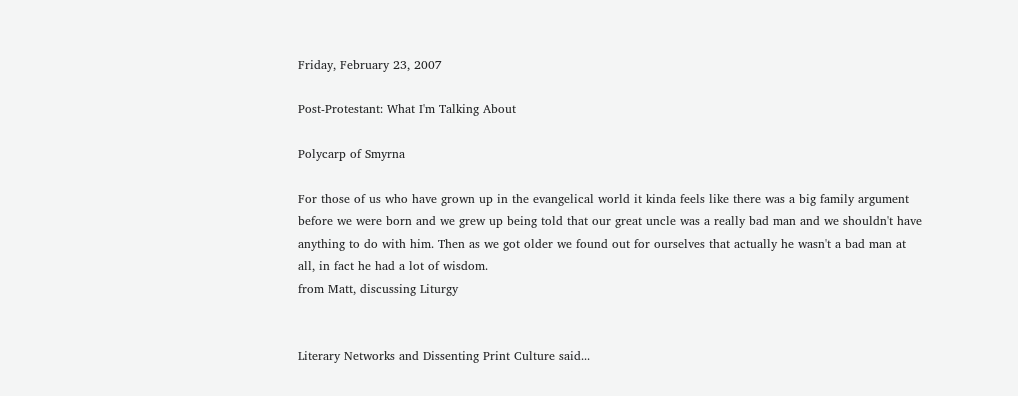Friday, February 23, 2007

Post-Protestant: What I'm Talking About

Polycarp of Smyrna

For those of us who have grown up in the evangelical world it kinda feels like there was a big family argument before we were born and we grew up being told that our great uncle was a really bad man and we shouldn't have anything to do with him. Then as we got older we found out for ourselves that actually he wasn't a bad man at all, in fact he had a lot of wisdom.
from Matt, discussing Liturgy


Literary Networks and Dissenting Print Culture said...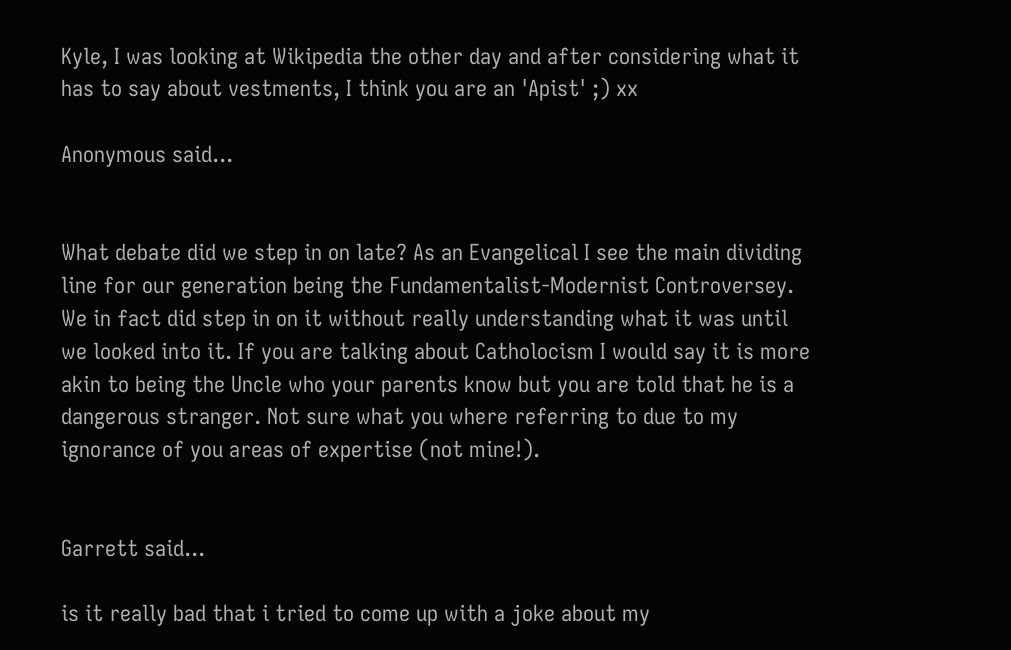Kyle, I was looking at Wikipedia the other day and after considering what it has to say about vestments, I think you are an 'Apist' ;) xx

Anonymous said...


What debate did we step in on late? As an Evangelical I see the main dividing line for our generation being the Fundamentalist-Modernist Controversey. We in fact did step in on it without really understanding what it was until we looked into it. If you are talking about Catholocism I would say it is more akin to being the Uncle who your parents know but you are told that he is a dangerous stranger. Not sure what you where referring to due to my ignorance of you areas of expertise (not mine!).


Garrett said...

is it really bad that i tried to come up with a joke about my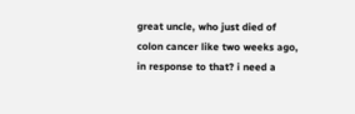great uncle, who just died of colon cancer like two weeks ago, in response to that? i need a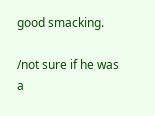good smacking.

/not sure if he was a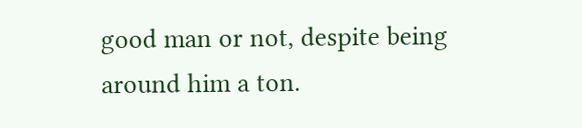good man or not, despite being around him a ton.